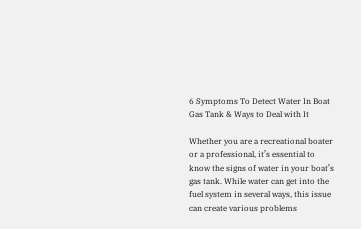6 Symptoms To Detect Water In Boat Gas Tank & Ways to Deal with It

Whether you are a recreational boater or a professional, it’s essential to know the signs of water in your boat’s gas tank. While water can get into the fuel system in several ways, this issue can create various problems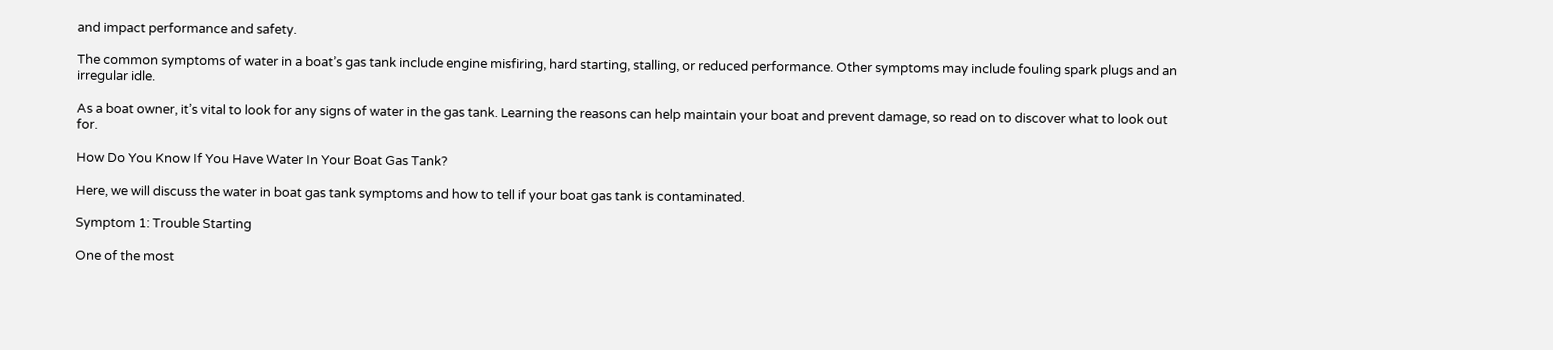and impact performance and safety.

The common symptoms of water in a boat’s gas tank include engine misfiring, hard starting, stalling, or reduced performance. Other symptoms may include fouling spark plugs and an irregular idle.

As a boat owner, it’s vital to look for any signs of water in the gas tank. Learning the reasons can help maintain your boat and prevent damage, so read on to discover what to look out for.

How Do You Know If You Have Water In Your Boat Gas Tank?

Here, we will discuss the water in boat gas tank symptoms and how to tell if your boat gas tank is contaminated.

Symptom 1: Trouble Starting

One of the most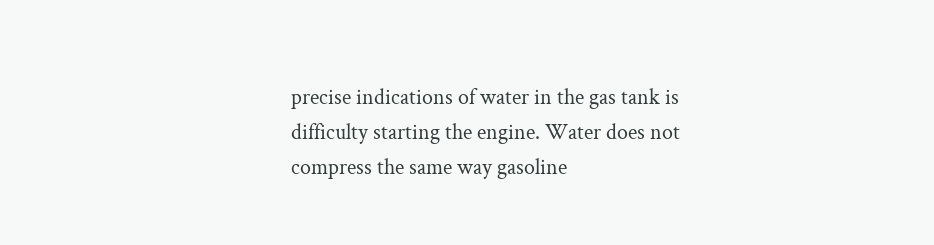precise indications of water in the gas tank is difficulty starting the engine. Water does not compress the same way gasoline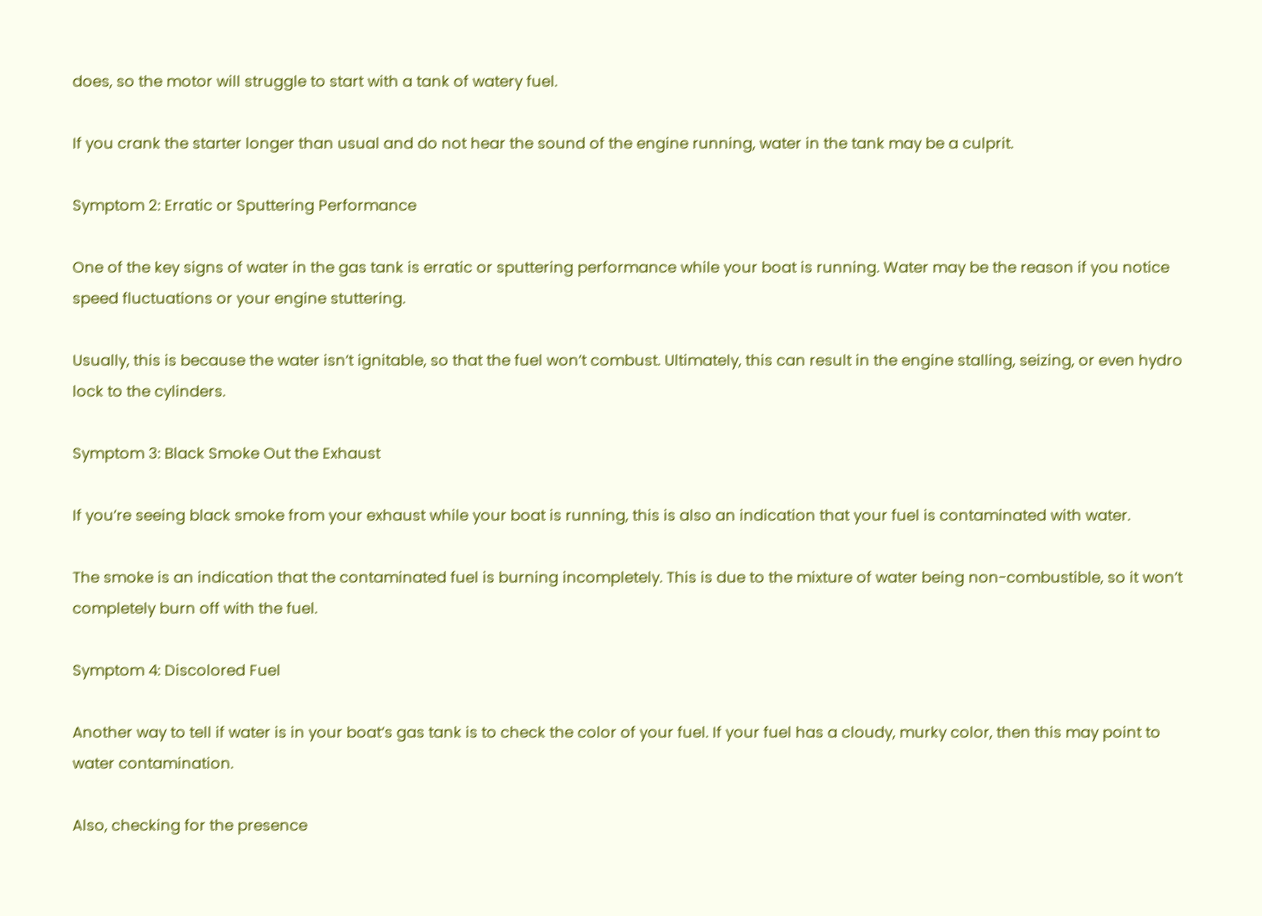does, so the motor will struggle to start with a tank of watery fuel.

If you crank the starter longer than usual and do not hear the sound of the engine running, water in the tank may be a culprit.

Symptom 2: Erratic or Sputtering Performance

One of the key signs of water in the gas tank is erratic or sputtering performance while your boat is running. Water may be the reason if you notice speed fluctuations or your engine stuttering.

Usually, this is because the water isn’t ignitable, so that the fuel won’t combust. Ultimately, this can result in the engine stalling, seizing, or even hydro lock to the cylinders.

Symptom 3: Black Smoke Out the Exhaust

If you’re seeing black smoke from your exhaust while your boat is running, this is also an indication that your fuel is contaminated with water.

The smoke is an indication that the contaminated fuel is burning incompletely. This is due to the mixture of water being non-combustible, so it won’t completely burn off with the fuel.

Symptom 4: Discolored Fuel

Another way to tell if water is in your boat’s gas tank is to check the color of your fuel. If your fuel has a cloudy, murky color, then this may point to water contamination.

Also, checking for the presence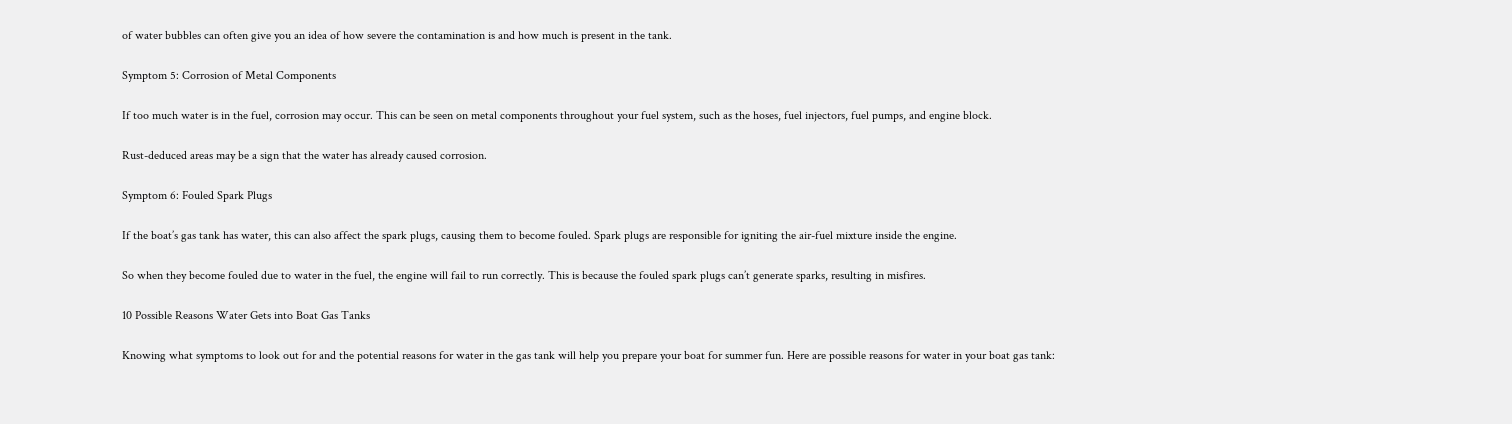of water bubbles can often give you an idea of how severe the contamination is and how much is present in the tank.

Symptom 5: Corrosion of Metal Components

If too much water is in the fuel, corrosion may occur. This can be seen on metal components throughout your fuel system, such as the hoses, fuel injectors, fuel pumps, and engine block.

Rust-deduced areas may be a sign that the water has already caused corrosion.

Symptom 6: Fouled Spark Plugs

If the boat’s gas tank has water, this can also affect the spark plugs, causing them to become fouled. Spark plugs are responsible for igniting the air-fuel mixture inside the engine.

So when they become fouled due to water in the fuel, the engine will fail to run correctly. This is because the fouled spark plugs can’t generate sparks, resulting in misfires.

10 Possible Reasons Water Gets into Boat Gas Tanks

Knowing what symptoms to look out for and the potential reasons for water in the gas tank will help you prepare your boat for summer fun. Here are possible reasons for water in your boat gas tank: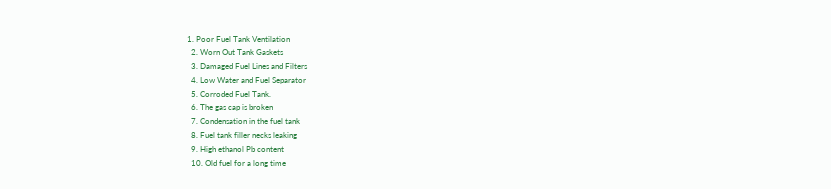1. Poor Fuel Tank Ventilation
  2. Worn Out Tank Gaskets
  3. Damaged Fuel Lines and Filters
  4. Low Water and Fuel Separator
  5. Corroded Fuel Tank.
  6. The gas cap is broken
  7. Condensation in the fuel tank
  8. Fuel tank filler necks leaking
  9. High ethanol Pb content
  10. Old fuel for a long time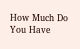How Much Do You Have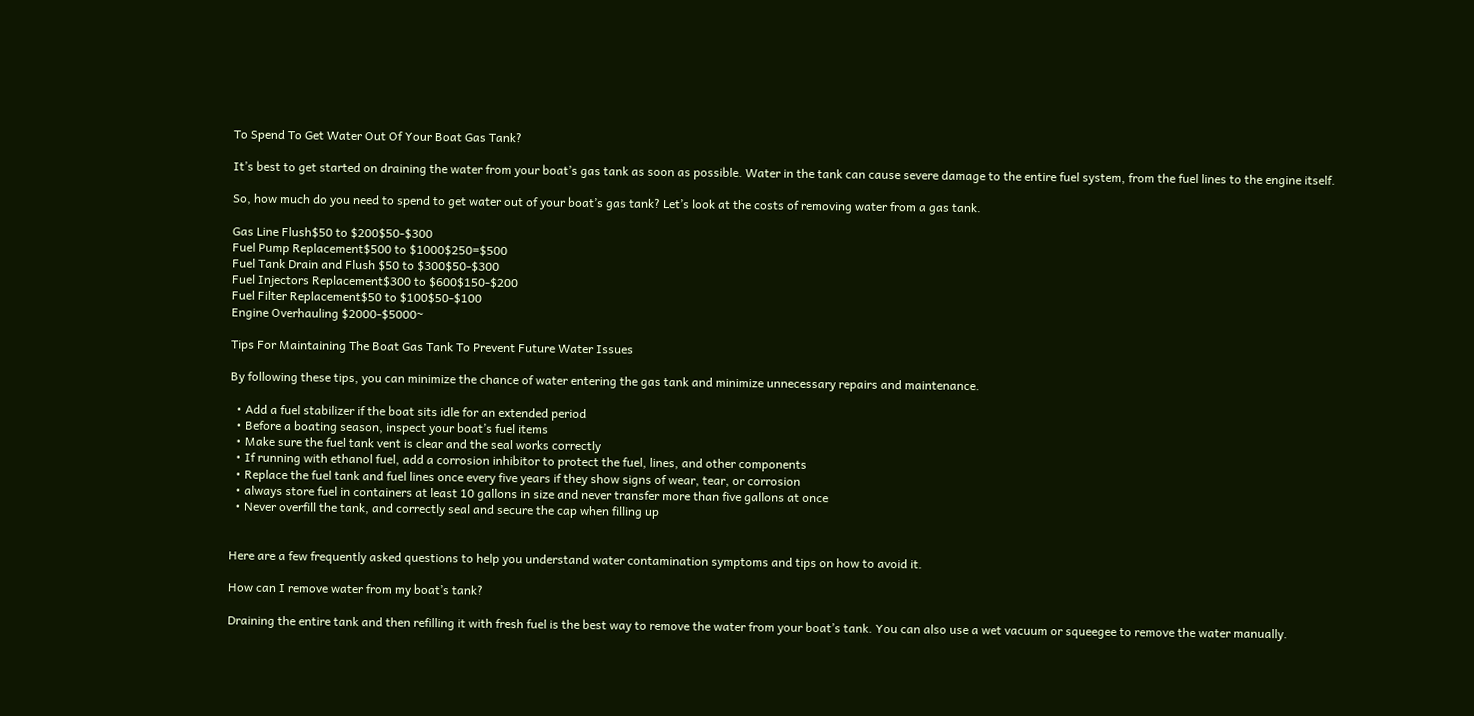To Spend To Get Water Out Of Your Boat Gas Tank?

It’s best to get started on draining the water from your boat’s gas tank as soon as possible. Water in the tank can cause severe damage to the entire fuel system, from the fuel lines to the engine itself.

So, how much do you need to spend to get water out of your boat’s gas tank? Let’s look at the costs of removing water from a gas tank.

Gas Line Flush$50 to $200$50-$300
Fuel Pump Replacement$500 to $1000$250=$500
Fuel Tank Drain and Flush $50 to $300$50-$300
Fuel Injectors Replacement$300 to $600$150-$200
Fuel Filter Replacement$50 to $100$50-$100
Engine Overhauling $2000-$5000~

Tips For Maintaining The Boat Gas Tank To Prevent Future Water Issues

By following these tips, you can minimize the chance of water entering the gas tank and minimize unnecessary repairs and maintenance.

  • Add a fuel stabilizer if the boat sits idle for an extended period
  • Before a boating season, inspect your boat’s fuel items
  • Make sure the fuel tank vent is clear and the seal works correctly
  • If running with ethanol fuel, add a corrosion inhibitor to protect the fuel, lines, and other components
  • Replace the fuel tank and fuel lines once every five years if they show signs of wear, tear, or corrosion
  • always store fuel in containers at least 10 gallons in size and never transfer more than five gallons at once
  • Never overfill the tank, and correctly seal and secure the cap when filling up


Here are a few frequently asked questions to help you understand water contamination symptoms and tips on how to avoid it.

How can I remove water from my boat’s tank?

Draining the entire tank and then refilling it with fresh fuel is the best way to remove the water from your boat’s tank. You can also use a wet vacuum or squeegee to remove the water manually.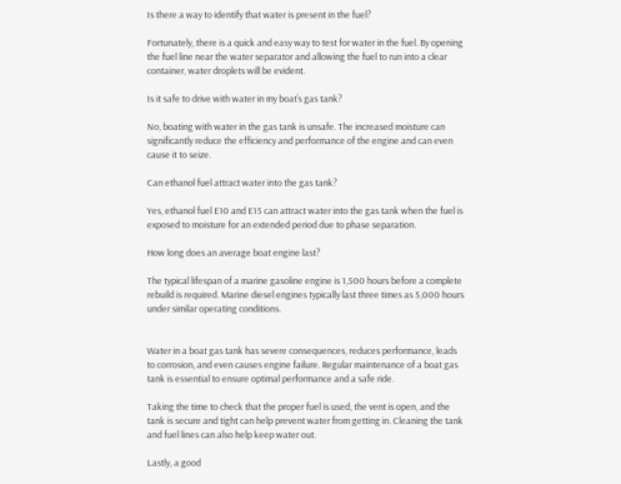Is there a way to identify that water is present in the fuel?

Fortunately, there is a quick and easy way to test for water in the fuel. By opening the fuel line near the water separator and allowing the fuel to run into a clear container, water droplets will be evident.

Is it safe to drive with water in my boat’s gas tank?

No, boating with water in the gas tank is unsafe. The increased moisture can significantly reduce the efficiency and performance of the engine and can even cause it to seize.

Can ethanol fuel attract water into the gas tank?

Yes, ethanol fuel E10 and E15 can attract water into the gas tank when the fuel is exposed to moisture for an extended period due to phase separation.

How long does an average boat engine last?

The typical lifespan of a marine gasoline engine is 1,500 hours before a complete rebuild is required. Marine diesel engines typically last three times as 5,000 hours under similar operating conditions.


Water in a boat gas tank has severe consequences, reduces performance, leads to corrosion, and even causes engine failure. Regular maintenance of a boat gas tank is essential to ensure optimal performance and a safe ride.

Taking the time to check that the proper fuel is used, the vent is open, and the tank is secure and tight can help prevent water from getting in. Cleaning the tank and fuel lines can also help keep water out.

Lastly, a good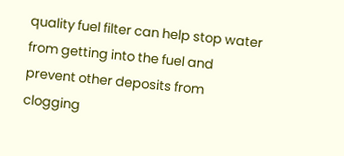quality fuel filter can help stop water from getting into the fuel and prevent other deposits from clogging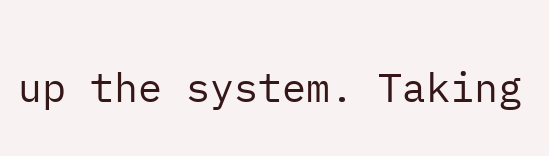up the system. Taking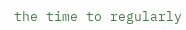the time to regularly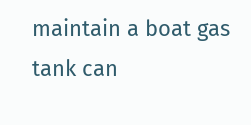maintain a boat gas tank can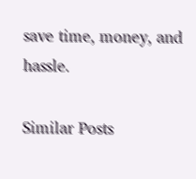save time, money, and hassle.

Similar Posts